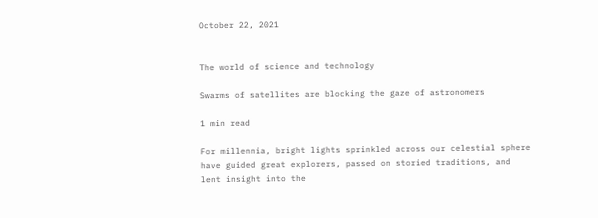October 22, 2021


The world of science and technology

Swarms of satellites are blocking the gaze of astronomers

1 min read

For millennia, bright lights sprinkled across our celestial sphere have guided great explorers, passed on storied traditions, and lent insight into the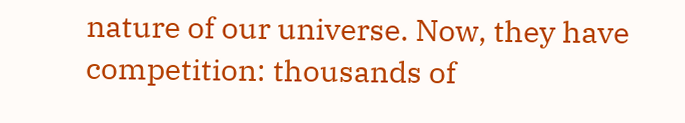nature of our universe. Now, they have competition: thousands of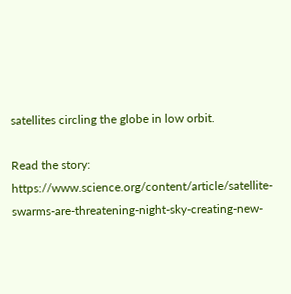satellites circling the globe in low orbit.

Read the story: https://www.science.org/content/article/satellite-swarms-are-threatening-night-sky-creating-new-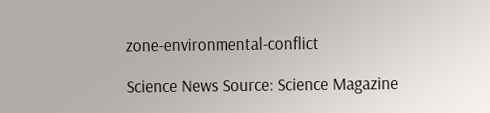zone-environmental-conflict

Science News Source: Science Magazine